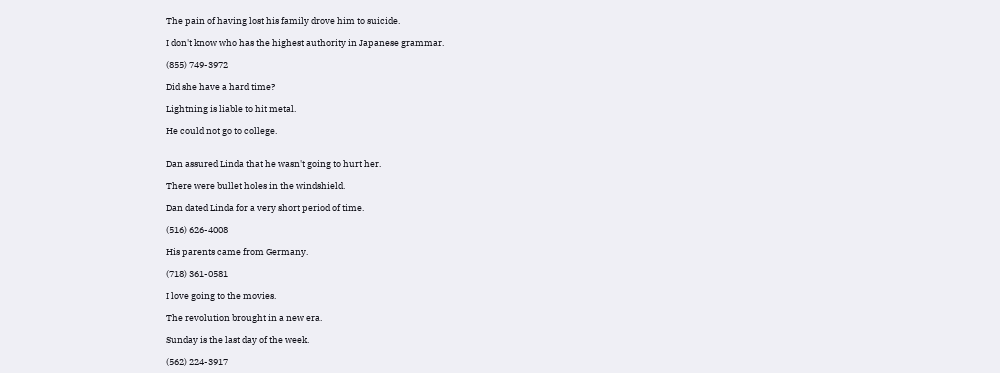The pain of having lost his family drove him to suicide.

I don't know who has the highest authority in Japanese grammar.

(855) 749-3972

Did she have a hard time?

Lightning is liable to hit metal.

He could not go to college.


Dan assured Linda that he wasn't going to hurt her.

There were bullet holes in the windshield.

Dan dated Linda for a very short period of time.

(516) 626-4008

His parents came from Germany.

(718) 361-0581

I love going to the movies.

The revolution brought in a new era.

Sunday is the last day of the week.

(562) 224-3917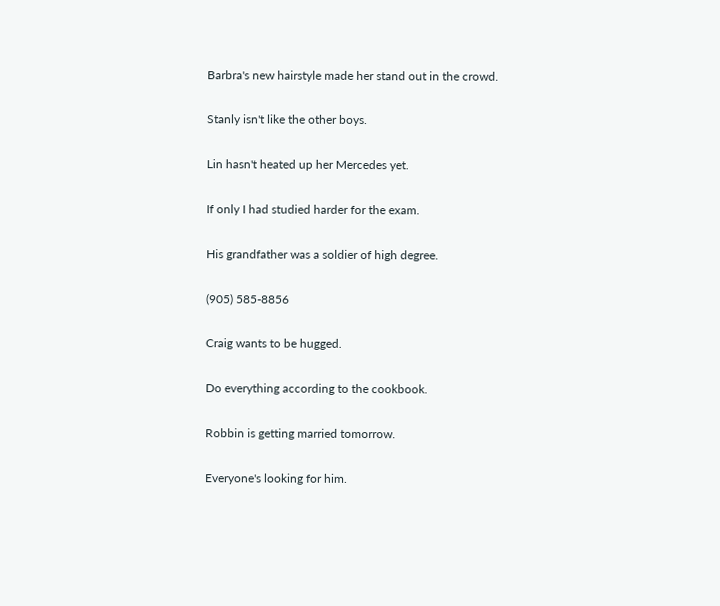Barbra's new hairstyle made her stand out in the crowd.

Stanly isn't like the other boys.

Lin hasn't heated up her Mercedes yet.

If only I had studied harder for the exam.

His grandfather was a soldier of high degree.

(905) 585-8856

Craig wants to be hugged.

Do everything according to the cookbook.

Robbin is getting married tomorrow.

Everyone's looking for him.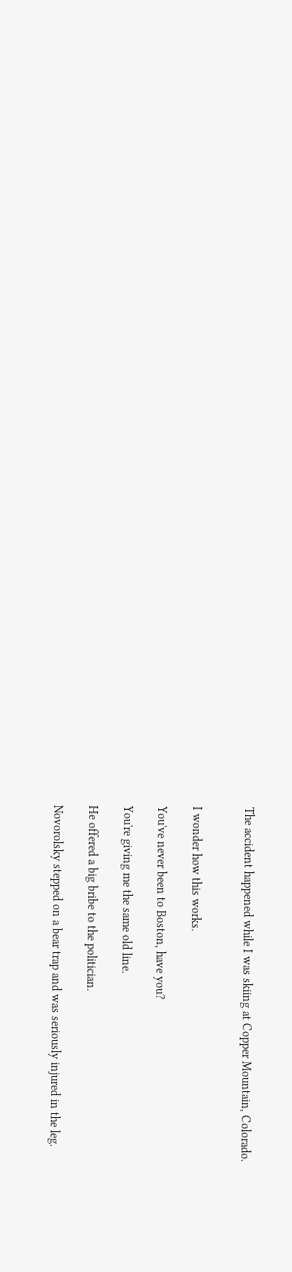The accident happened while I was skiing at Copper Mountain, Colorado.


I wonder how this works.

You've never been to Boston, have you?

You're giving me the same old line.

He offered a big bribe to the politician.

Novorolsky stepped on a bear trap and was seriously injured in the leg.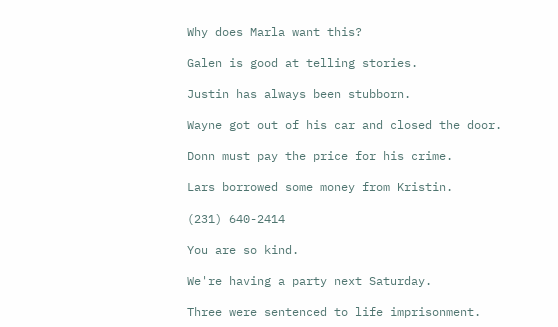Why does Marla want this?

Galen is good at telling stories.

Justin has always been stubborn.

Wayne got out of his car and closed the door.

Donn must pay the price for his crime.

Lars borrowed some money from Kristin.

(231) 640-2414

You are so kind.

We're having a party next Saturday.

Three were sentenced to life imprisonment.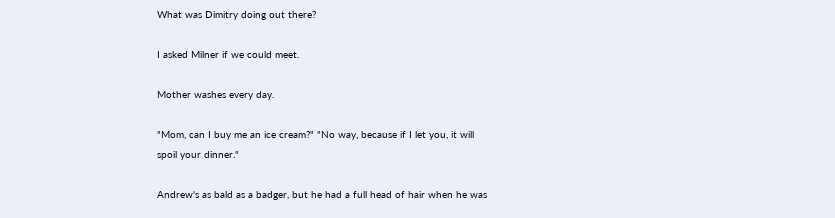What was Dimitry doing out there?

I asked Milner if we could meet.

Mother washes every day.

"Mom, can I buy me an ice cream?" "No way, because if I let you, it will spoil your dinner."

Andrew's as bald as a badger, but he had a full head of hair when he was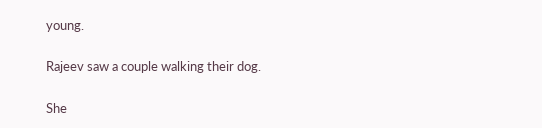young.

Rajeev saw a couple walking their dog.

She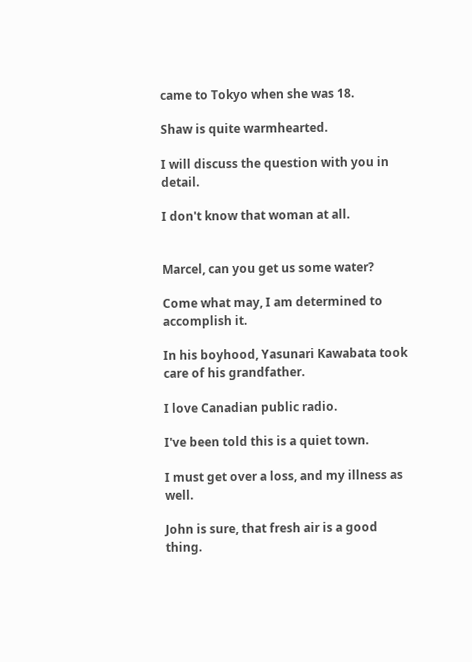came to Tokyo when she was 18.

Shaw is quite warmhearted.

I will discuss the question with you in detail.

I don't know that woman at all.


Marcel, can you get us some water?

Come what may, I am determined to accomplish it.

In his boyhood, Yasunari Kawabata took care of his grandfather.

I love Canadian public radio.

I've been told this is a quiet town.

I must get over a loss, and my illness as well.

John is sure, that fresh air is a good thing.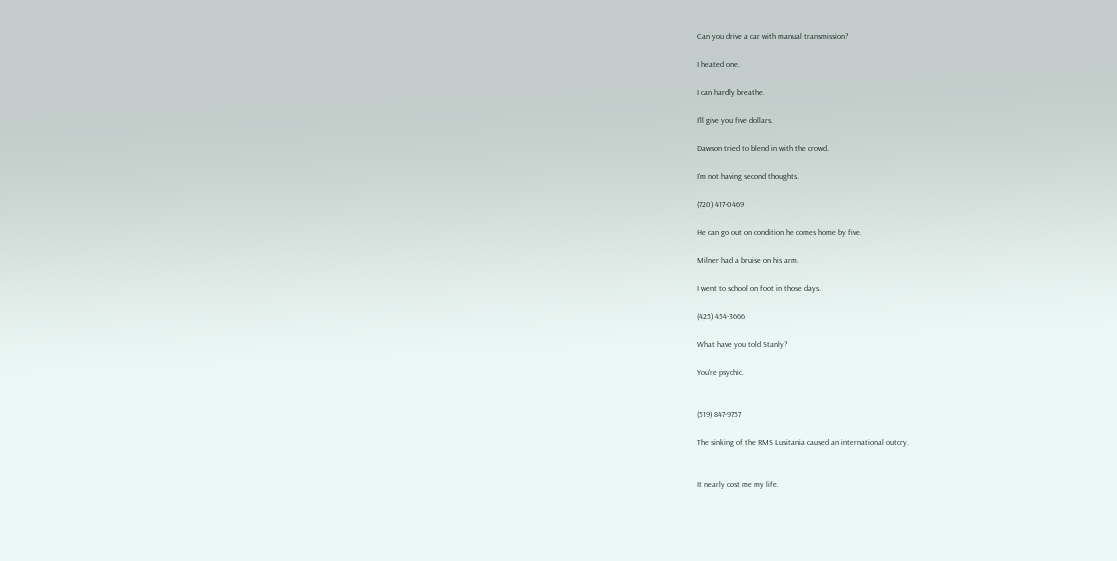Can you drive a car with manual transmission?

I heated one.

I can hardly breathe.

I'll give you five dollars.

Dawson tried to blend in with the crowd.

I'm not having second thoughts.

(720) 417-0469

He can go out on condition he comes home by five.

Milner had a bruise on his arm.

I went to school on foot in those days.

(425) 454-3666

What have you told Stanly?

You're psychic.


(519) 847-9757

The sinking of the RMS Lusitania caused an international outcry.


It nearly cost me my life.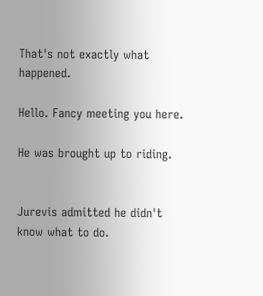That's not exactly what happened.

Hello. Fancy meeting you here.

He was brought up to riding.


Jurevis admitted he didn't know what to do.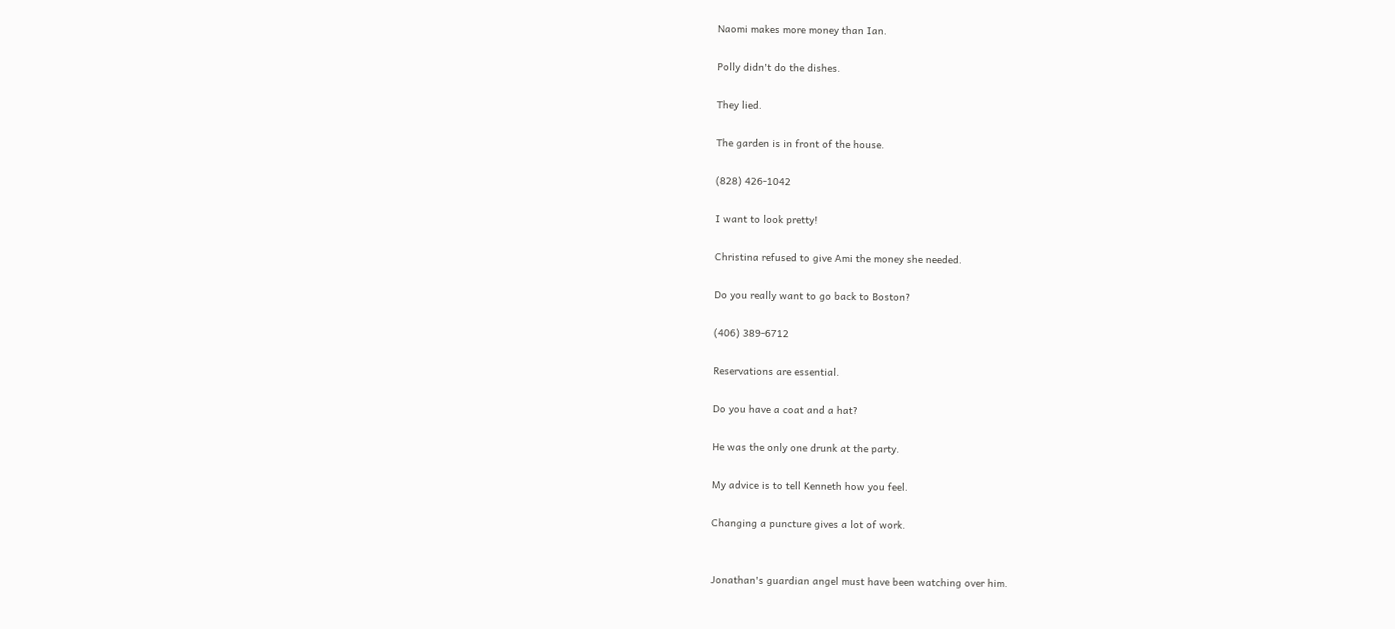Naomi makes more money than Ian.

Polly didn't do the dishes.

They lied.

The garden is in front of the house.

(828) 426-1042

I want to look pretty!

Christina refused to give Ami the money she needed.

Do you really want to go back to Boston?

(406) 389-6712

Reservations are essential.

Do you have a coat and a hat?

He was the only one drunk at the party.

My advice is to tell Kenneth how you feel.

Changing a puncture gives a lot of work.


Jonathan's guardian angel must have been watching over him.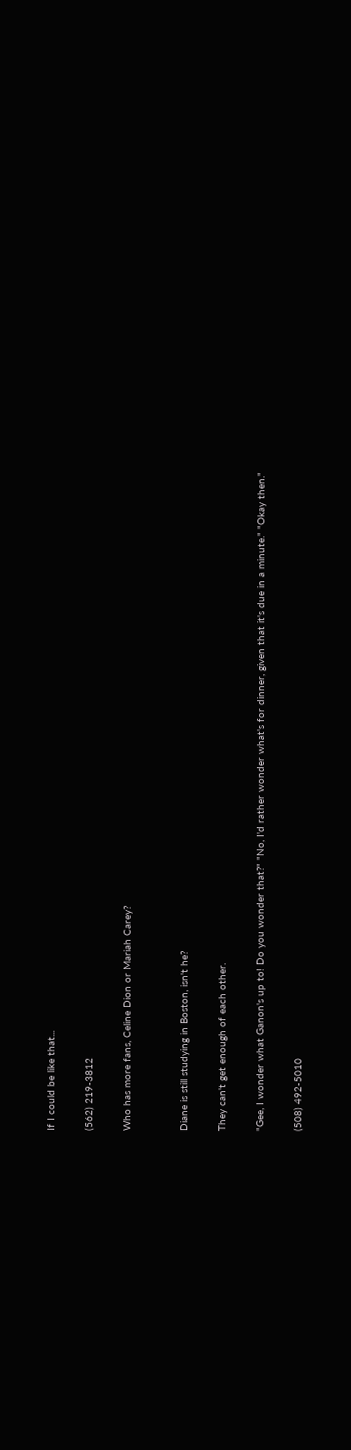If I could be like that...

(562) 219-3812

Who has more fans, Celine Dion or Mariah Carey?


Diane is still studying in Boston, isn't he?

They can't get enough of each other.

"Gee, I wonder what Ganon's up to! Do you wonder that?" "No, I'd rather wonder what's for dinner, given that it's due in a minute." "Okay then."

(508) 492-5010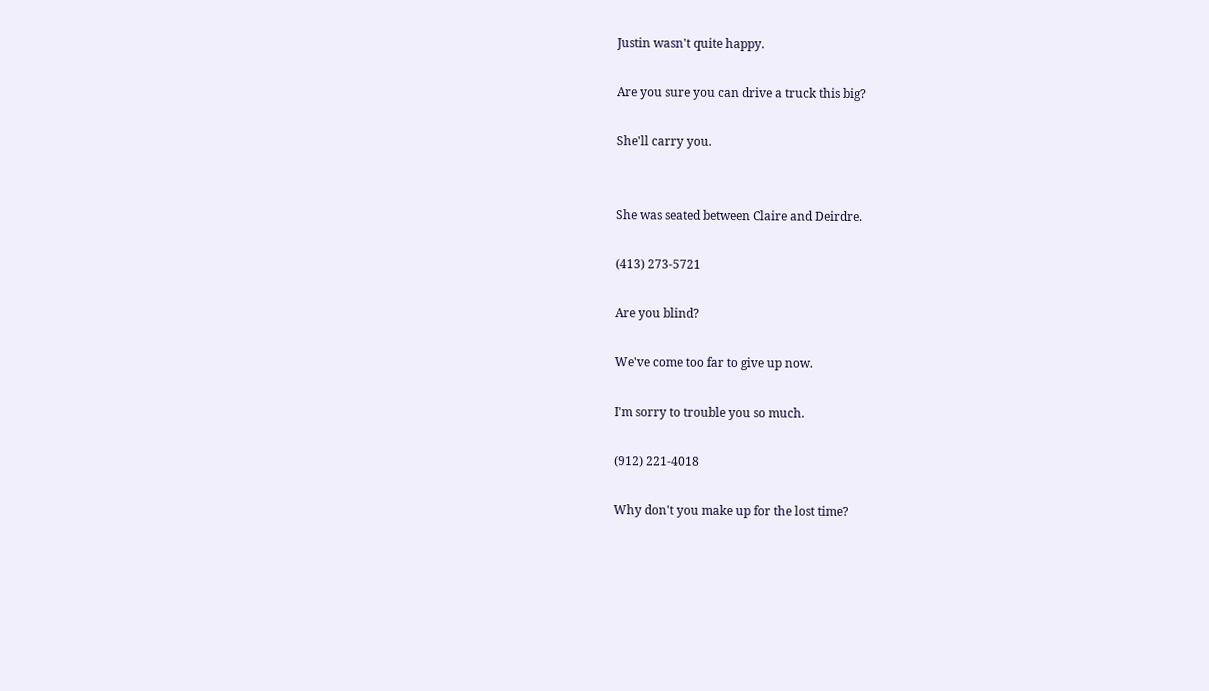Justin wasn't quite happy.

Are you sure you can drive a truck this big?

She'll carry you.


She was seated between Claire and Deirdre.

(413) 273-5721

Are you blind?

We've come too far to give up now.

I'm sorry to trouble you so much.

(912) 221-4018

Why don't you make up for the lost time?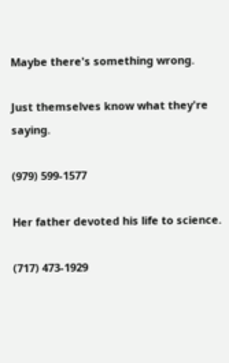Maybe there's something wrong.

Just themselves know what they're saying.

(979) 599-1577

Her father devoted his life to science.

(717) 473-1929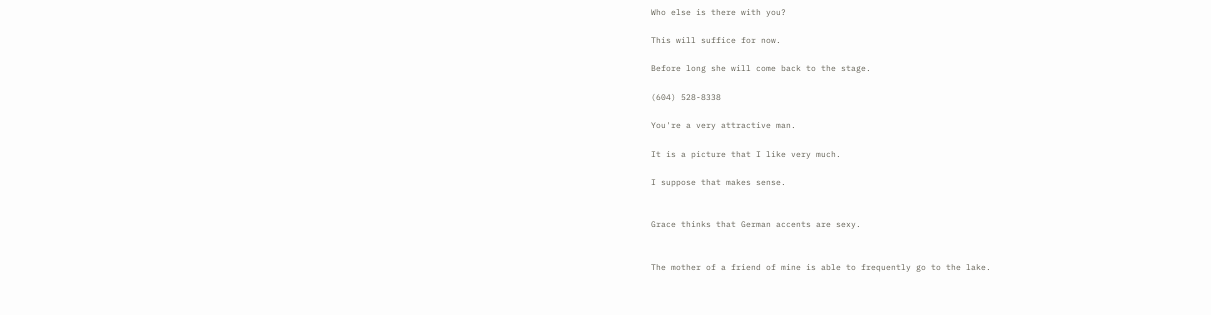Who else is there with you?

This will suffice for now.

Before long she will come back to the stage.

(604) 528-8338

You're a very attractive man.

It is a picture that I like very much.

I suppose that makes sense.


Grace thinks that German accents are sexy.


The mother of a friend of mine is able to frequently go to the lake.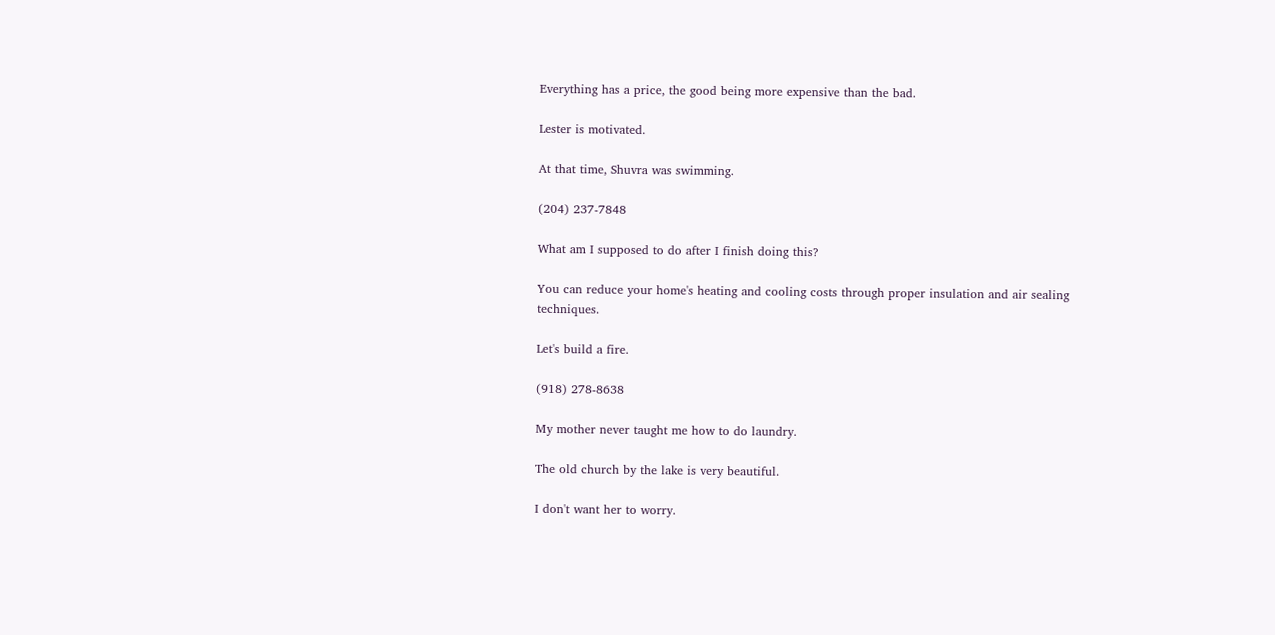Everything has a price, the good being more expensive than the bad.

Lester is motivated.

At that time, Shuvra was swimming.

(204) 237-7848

What am I supposed to do after I finish doing this?

You can reduce your home's heating and cooling costs through proper insulation and air sealing techniques.

Let's build a fire.

(918) 278-8638

My mother never taught me how to do laundry.

The old church by the lake is very beautiful.

I don't want her to worry.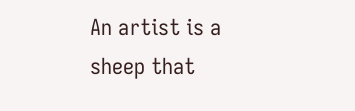An artist is a sheep that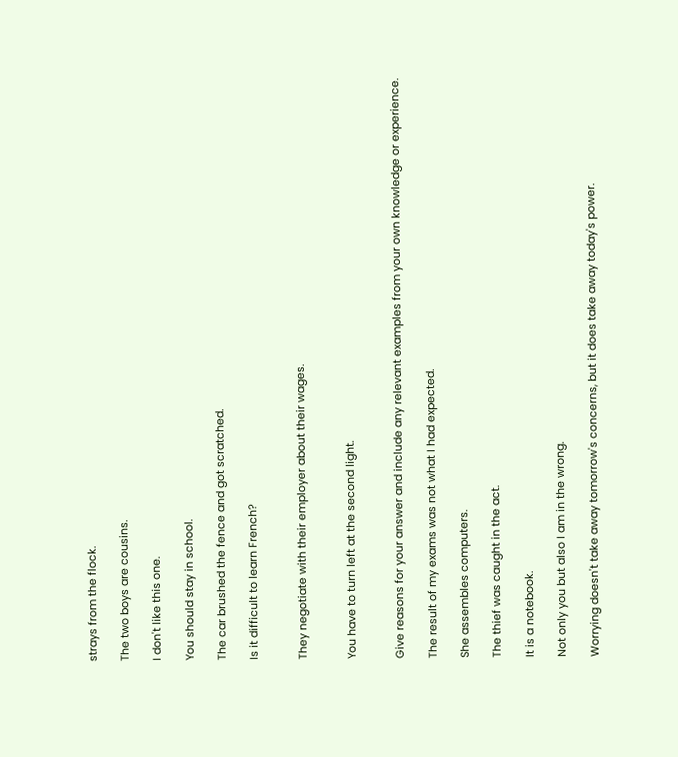strays from the flock.

The two boys are cousins.

I don't like this one.

You should stay in school.

The car brushed the fence and got scratched.

Is it difficult to learn French?


They negotiate with their employer about their wages.


You have to turn left at the second light.


Give reasons for your answer and include any relevant examples from your own knowledge or experience.

The result of my exams was not what I had expected.

She assembles computers.

The thief was caught in the act.

It is a notebook.

Not only you but also I am in the wrong.

Worrying doesn't take away tomorrow's concerns, but it does take away today's power.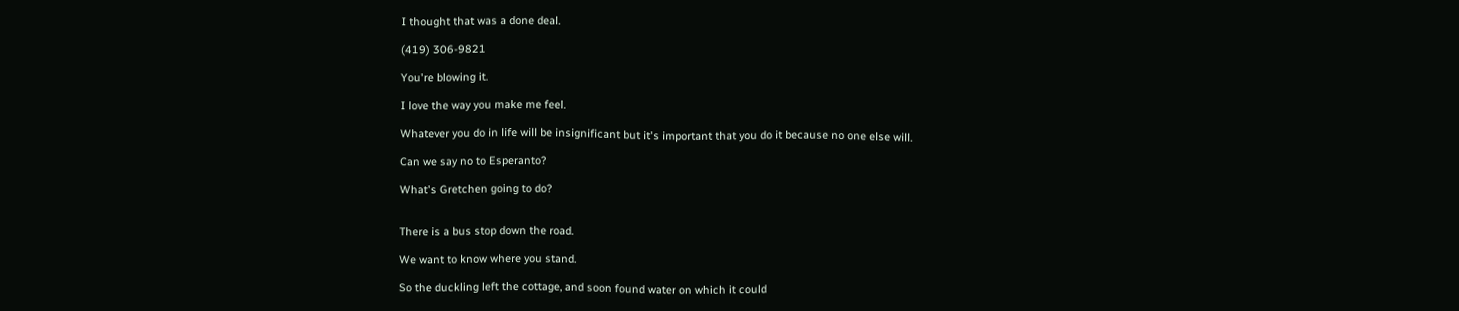I thought that was a done deal.

(419) 306-9821

You're blowing it.

I love the way you make me feel.

Whatever you do in life will be insignificant but it's important that you do it because no one else will.

Can we say no to Esperanto?

What's Gretchen going to do?


There is a bus stop down the road.

We want to know where you stand.

So the duckling left the cottage, and soon found water on which it could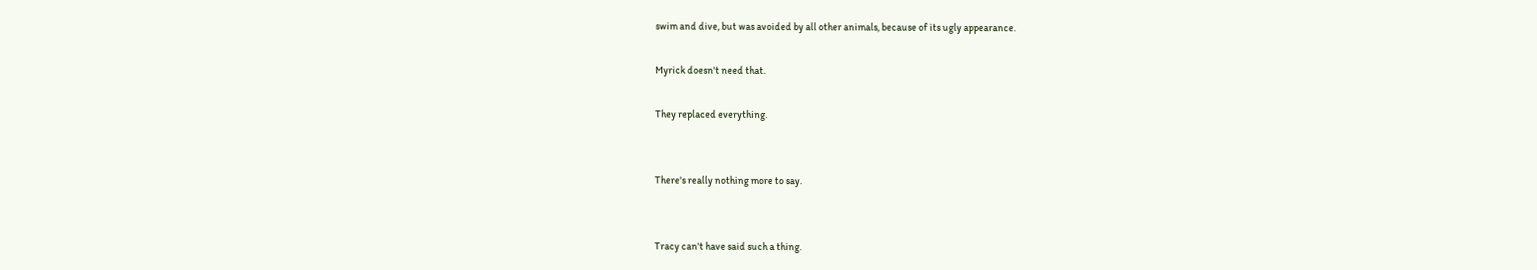swim and dive, but was avoided by all other animals, because of its ugly appearance.

Myrick doesn't need that.

They replaced everything.


There's really nothing more to say.


Tracy can't have said such a thing.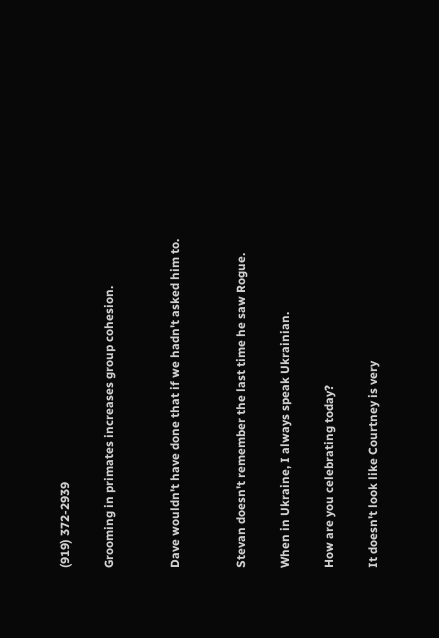(919) 372-2939

Grooming in primates increases group cohesion.


Dave wouldn't have done that if we hadn't asked him to.


Stevan doesn't remember the last time he saw Rogue.

When in Ukraine, I always speak Ukrainian.

How are you celebrating today?

It doesn't look like Courtney is very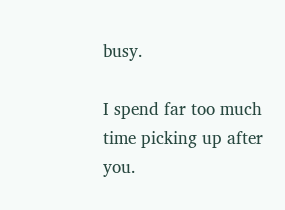busy.

I spend far too much time picking up after you.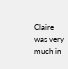Claire was very much in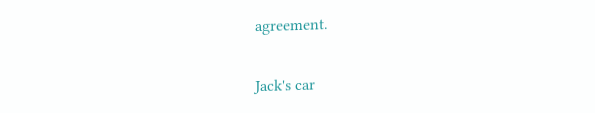agreement.

Jack's car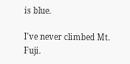is blue.

I've never climbed Mt. Fuji.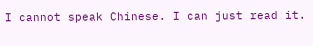I cannot speak Chinese. I can just read it.